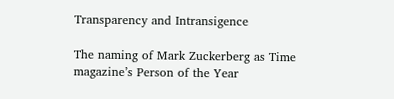Transparency and Intransigence

The naming of Mark Zuckerberg as Time magazine’s Person of the Year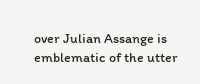over Julian Assange is emblematic of the utter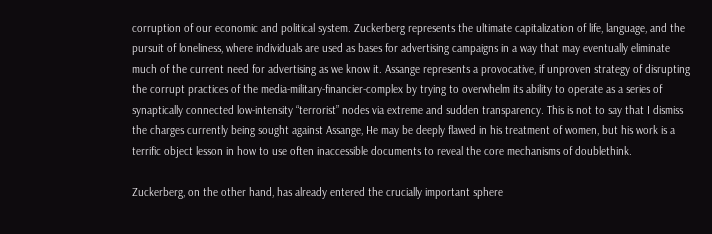corruption of our economic and political system. Zuckerberg represents the ultimate capitalization of life, language, and the pursuit of loneliness, where individuals are used as bases for advertising campaigns in a way that may eventually eliminate much of the current need for advertising as we know it. Assange represents a provocative, if unproven strategy of disrupting the corrupt practices of the media-military-financier-complex by trying to overwhelm its ability to operate as a series of synaptically connected low-intensity “terrorist” nodes via extreme and sudden transparency. This is not to say that I dismiss the charges currently being sought against Assange, He may be deeply flawed in his treatment of women, but his work is a terrific object lesson in how to use often inaccessible documents to reveal the core mechanisms of doublethink.

Zuckerberg, on the other hand, has already entered the crucially important sphere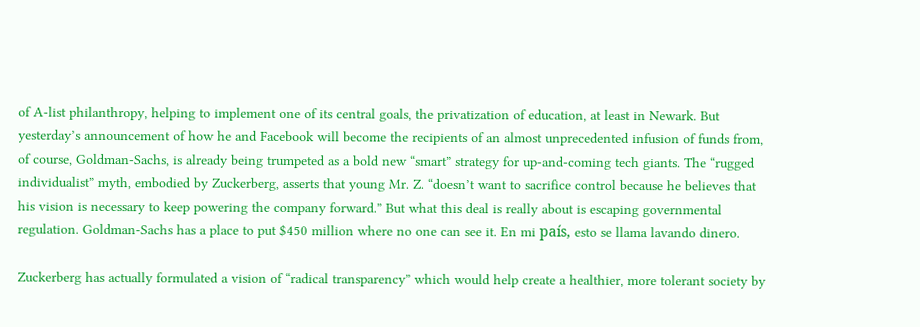of A-list philanthropy, helping to implement one of its central goals, the privatization of education, at least in Newark. But yesterday’s announcement of how he and Facebook will become the recipients of an almost unprecedented infusion of funds from, of course, Goldman-Sachs, is already being trumpeted as a bold new “smart” strategy for up-and-coming tech giants. The “rugged individualist” myth, embodied by Zuckerberg, asserts that young Mr. Z. “doesn’t want to sacrifice control because he believes that his vision is necessary to keep powering the company forward.” But what this deal is really about is escaping governmental regulation. Goldman-Sachs has a place to put $450 million where no one can see it. En mi país, esto se llama lavando dinero.

Zuckerberg has actually formulated a vision of “radical transparency” which would help create a healthier, more tolerant society by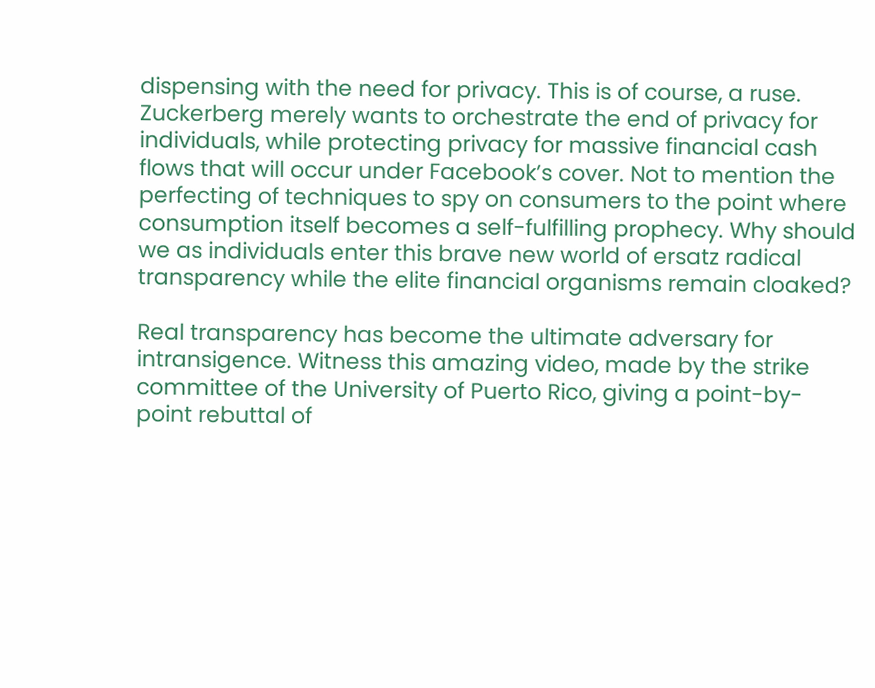dispensing with the need for privacy. This is of course, a ruse. Zuckerberg merely wants to orchestrate the end of privacy for individuals, while protecting privacy for massive financial cash flows that will occur under Facebook’s cover. Not to mention the perfecting of techniques to spy on consumers to the point where consumption itself becomes a self-fulfilling prophecy. Why should we as individuals enter this brave new world of ersatz radical transparency while the elite financial organisms remain cloaked?

Real transparency has become the ultimate adversary for intransigence. Witness this amazing video, made by the strike committee of the University of Puerto Rico, giving a point-by-point rebuttal of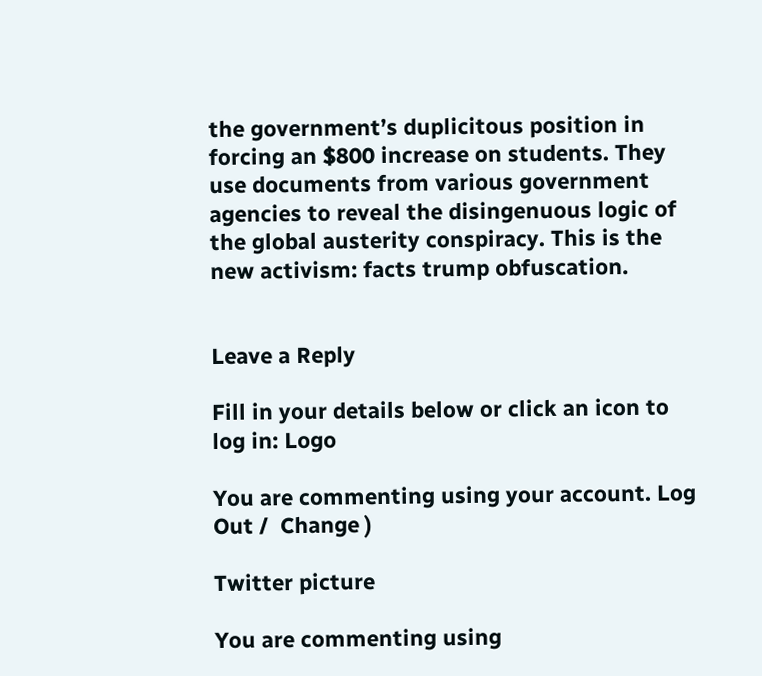the government’s duplicitous position in forcing an $800 increase on students. They use documents from various government agencies to reveal the disingenuous logic of the global austerity conspiracy. This is the new activism: facts trump obfuscation.


Leave a Reply

Fill in your details below or click an icon to log in: Logo

You are commenting using your account. Log Out /  Change )

Twitter picture

You are commenting using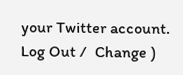your Twitter account. Log Out /  Change )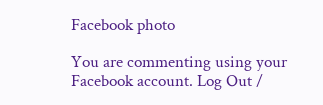Facebook photo

You are commenting using your Facebook account. Log Out /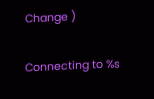Change )

Connecting to %s